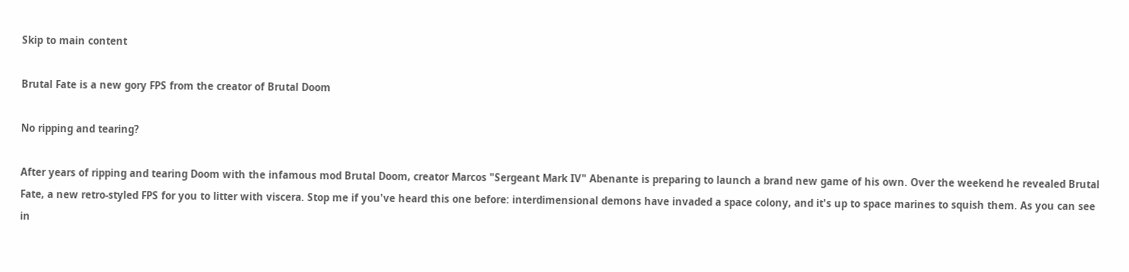Skip to main content

Brutal Fate is a new gory FPS from the creator of Brutal Doom

No ripping and tearing?

After years of ripping and tearing Doom with the infamous mod Brutal Doom, creator Marcos "Sergeant Mark IV" Abenante is preparing to launch a brand new game of his own. Over the weekend he revealed Brutal Fate, a new retro-styled FPS for you to litter with viscera. Stop me if you've heard this one before: interdimensional demons have invaded a space colony, and it's up to space marines to squish them. As you can see in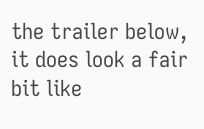the trailer below, it does look a fair bit like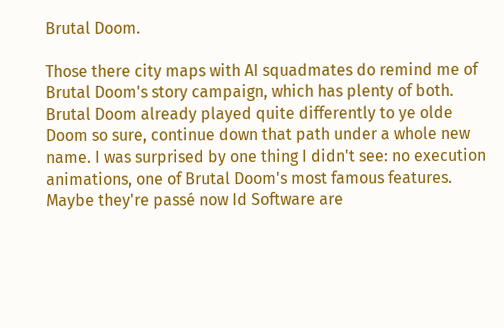Brutal Doom.

Those there city maps with AI squadmates do remind me of Brutal Doom's story campaign, which has plenty of both. Brutal Doom already played quite differently to ye olde Doom so sure, continue down that path under a whole new name. I was surprised by one thing I didn't see: no execution animations, one of Brutal Doom's most famous features. Maybe they're passé now Id Software are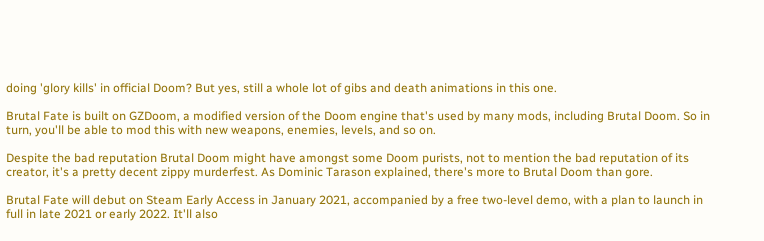doing 'glory kills' in official Doom? But yes, still a whole lot of gibs and death animations in this one.

Brutal Fate is built on GZDoom, a modified version of the Doom engine that's used by many mods, including Brutal Doom. So in turn, you'll be able to mod this with new weapons, enemies, levels, and so on.

Despite the bad reputation Brutal Doom might have amongst some Doom purists, not to mention the bad reputation of its creator, it's a pretty decent zippy murderfest. As Dominic Tarason explained, there's more to Brutal Doom than gore.

Brutal Fate will debut on Steam Early Access in January 2021, accompanied by a free two-level demo, with a plan to launch in full in late 2021 or early 2022. It'll also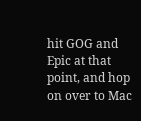hit GOG and Epic at that point, and hop on over to Mac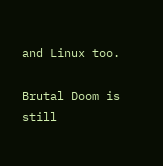and Linux too.

Brutal Doom is still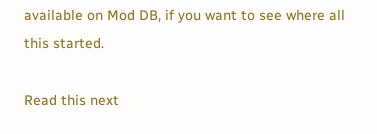available on Mod DB, if you want to see where all this started.

Read this next